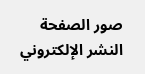صور الصفحة
النشر الإلكتروني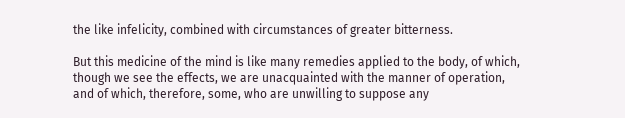the like infelicity, combined with circumstances of greater bitterness.

But this medicine of the mind is like many remedies applied to the body, of which, though we see the effects, we are unacquainted with the manner of operation, and of which, therefore, some, who are unwilling to suppose any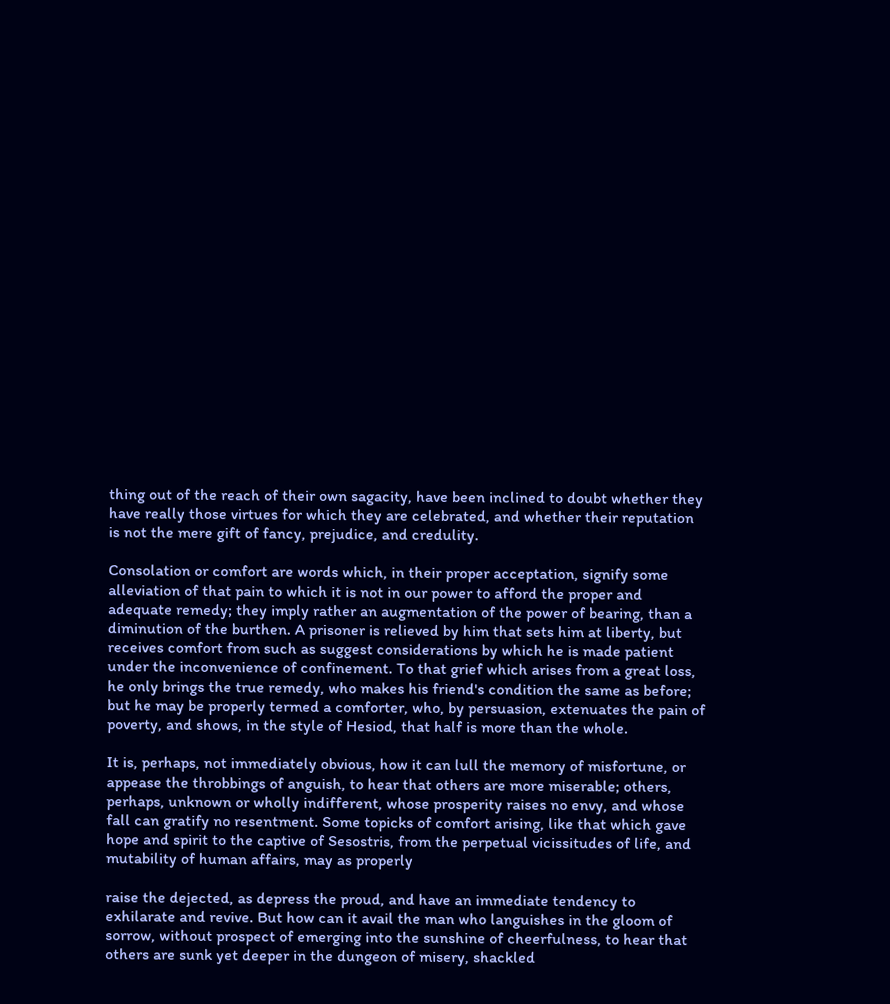thing out of the reach of their own sagacity, have been inclined to doubt whether they have really those virtues for which they are celebrated, and whether their reputation is not the mere gift of fancy, prejudice, and credulity.

Consolation or comfort are words which, in their proper acceptation, signify some alleviation of that pain to which it is not in our power to afford the proper and adequate remedy; they imply rather an augmentation of the power of bearing, than a diminution of the burthen. A prisoner is relieved by him that sets him at liberty, but receives comfort from such as suggest considerations by which he is made patient under the inconvenience of confinement. To that grief which arises from a great loss, he only brings the true remedy, who makes his friend's condition the same as before; but he may be properly termed a comforter, who, by persuasion, extenuates the pain of poverty, and shows, in the style of Hesiod, that half is more than the whole.

It is, perhaps, not immediately obvious, how it can lull the memory of misfortune, or appease the throbbings of anguish, to hear that others are more miserable; others, perhaps, unknown or wholly indifferent, whose prosperity raises no envy, and whose fall can gratify no resentment. Some topicks of comfort arising, like that which gave hope and spirit to the captive of Sesostris, from the perpetual vicissitudes of life, and mutability of human affairs, may as properly

raise the dejected, as depress the proud, and have an immediate tendency to exhilarate and revive. But how can it avail the man who languishes in the gloom of sorrow, without prospect of emerging into the sunshine of cheerfulness, to hear that others are sunk yet deeper in the dungeon of misery, shackled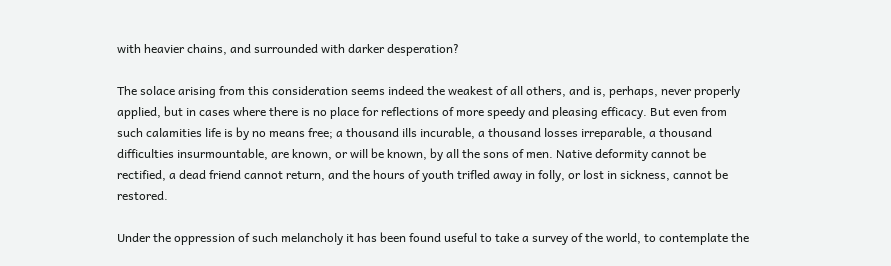with heavier chains, and surrounded with darker desperation?

The solace arising from this consideration seems indeed the weakest of all others, and is, perhaps, never properly applied, but in cases where there is no place for reflections of more speedy and pleasing efficacy. But even from such calamities life is by no means free; a thousand ills incurable, a thousand losses irreparable, a thousand difficulties insurmountable, are known, or will be known, by all the sons of men. Native deformity cannot be rectified, a dead friend cannot return, and the hours of youth trifled away in folly, or lost in sickness, cannot be restored.

Under the oppression of such melancholy it has been found useful to take a survey of the world, to contemplate the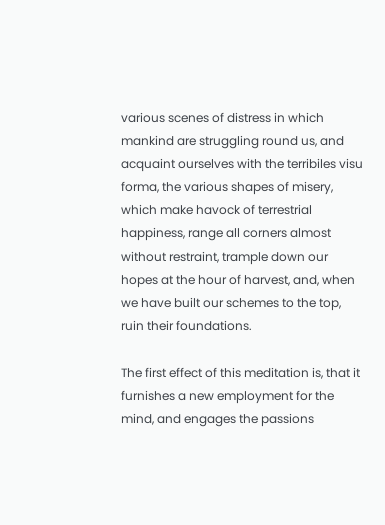various scenes of distress in which mankind are struggling round us, and acquaint ourselves with the terribiles visu forma, the various shapes of misery, which make havock of terrestrial happiness, range all corners almost without restraint, trample down our hopes at the hour of harvest, and, when we have built our schemes to the top, ruin their foundations.

The first effect of this meditation is, that it furnishes a new employment for the mind, and engages the passions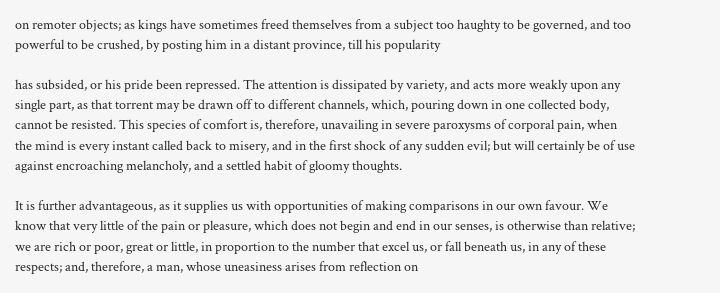on remoter objects; as kings have sometimes freed themselves from a subject too haughty to be governed, and too powerful to be crushed, by posting him in a distant province, till his popularity

has subsided, or his pride been repressed. The attention is dissipated by variety, and acts more weakly upon any single part, as that torrent may be drawn off to different channels, which, pouring down in one collected body, cannot be resisted. This species of comfort is, therefore, unavailing in severe paroxysms of corporal pain, when the mind is every instant called back to misery, and in the first shock of any sudden evil; but will certainly be of use against encroaching melancholy, and a settled habit of gloomy thoughts.

It is further advantageous, as it supplies us with opportunities of making comparisons in our own favour. We know that very little of the pain or pleasure, which does not begin and end in our senses, is otherwise than relative; we are rich or poor, great or little, in proportion to the number that excel us, or fall beneath us, in any of these respects; and, therefore, a man, whose uneasiness arises from reflection on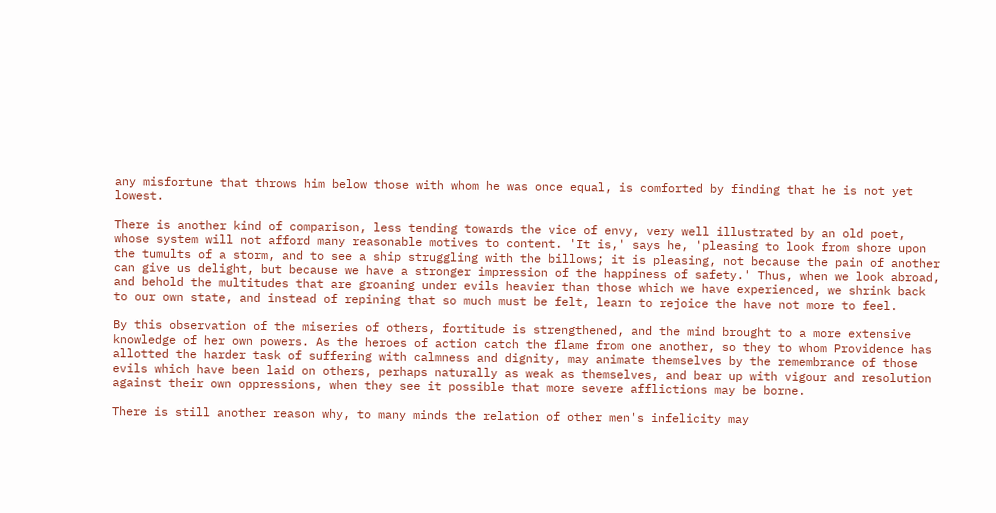any misfortune that throws him below those with whom he was once equal, is comforted by finding that he is not yet lowest.

There is another kind of comparison, less tending towards the vice of envy, very well illustrated by an old poet, whose system will not afford many reasonable motives to content. 'It is,' says he, 'pleasing to look from shore upon the tumults of a storm, and to see a ship struggling with the billows; it is pleasing, not because the pain of another can give us delight, but because we have a stronger impression of the happiness of safety.' Thus, when we look abroad, and behold the multitudes that are groaning under evils heavier than those which we have experienced, we shrink back to our own state, and instead of repining that so much must be felt, learn to rejoice the have not more to feel.

By this observation of the miseries of others, fortitude is strengthened, and the mind brought to a more extensive knowledge of her own powers. As the heroes of action catch the flame from one another, so they to whom Providence has allotted the harder task of suffering with calmness and dignity, may animate themselves by the remembrance of those evils which have been laid on others, perhaps naturally as weak as themselves, and bear up with vigour and resolution against their own oppressions, when they see it possible that more severe afflictions may be borne.

There is still another reason why, to many minds the relation of other men's infelicity may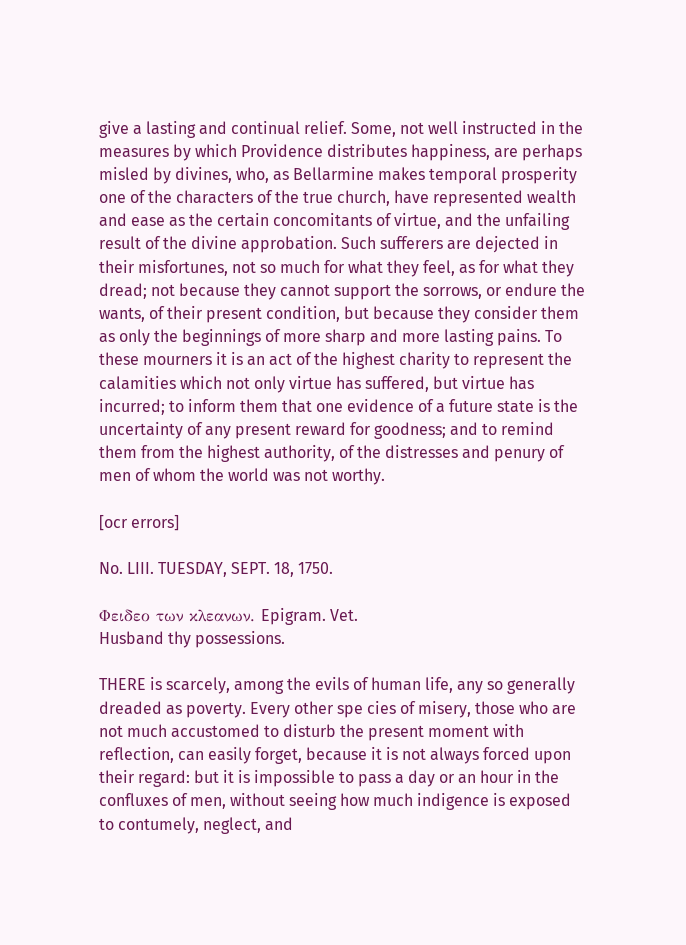give a lasting and continual relief. Some, not well instructed in the measures by which Providence distributes happiness, are perhaps misled by divines, who, as Bellarmine makes temporal prosperity one of the characters of the true church, have represented wealth and ease as the certain concomitants of virtue, and the unfailing result of the divine approbation. Such sufferers are dejected in their misfortunes, not so much for what they feel, as for what they dread; not because they cannot support the sorrows, or endure the wants, of their present condition, but because they consider them as only the beginnings of more sharp and more lasting pains. To these mourners it is an act of the highest charity to represent the calamities which not only virtue has suffered, but virtue has incurred; to inform them that one evidence of a future state is the uncertainty of any present reward for goodness; and to remind them from the highest authority, of the distresses and penury of men of whom the world was not worthy.

[ocr errors]

No. LIII. TUESDAY, SEPT. 18, 1750.

Φειδεο των κλεανων. Epigram. Vet.
Husband thy possessions.

THERE is scarcely, among the evils of human life, any so generally dreaded as poverty. Every other spe cies of misery, those who are not much accustomed to disturb the present moment with reflection, can easily forget, because it is not always forced upon their regard: but it is impossible to pass a day or an hour in the confluxes of men, without seeing how much indigence is exposed to contumely, neglect, and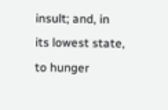insult; and, in its lowest state, to hunger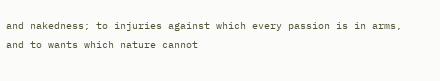and nakedness; to injuries against which every passion is in arms, and to wants which nature cannot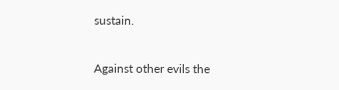sustain.

Against other evils the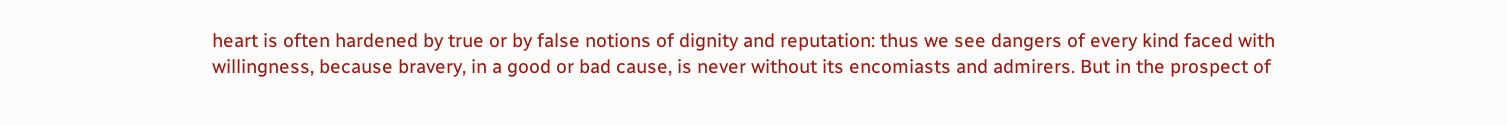heart is often hardened by true or by false notions of dignity and reputation: thus we see dangers of every kind faced with willingness, because bravery, in a good or bad cause, is never without its encomiasts and admirers. But in the prospect of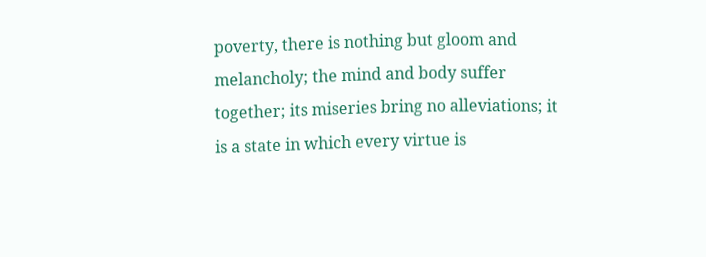poverty, there is nothing but gloom and melancholy; the mind and body suffer together; its miseries bring no alleviations; it is a state in which every virtue is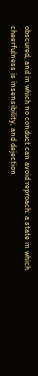obscured, and in which no conduct can avoid reproach: a state in which cheerfulness is insensibility, and dejection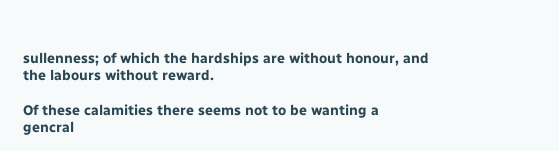sullenness; of which the hardships are without honour, and the labours without reward.

Of these calamities there seems not to be wanting a gencral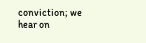conviction; we hear on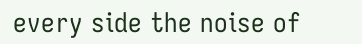every side the noise of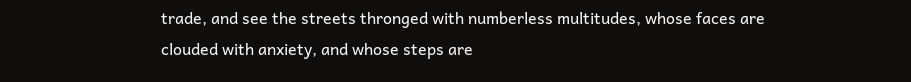trade, and see the streets thronged with numberless multitudes, whose faces are clouded with anxiety, and whose steps are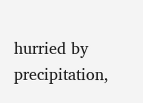hurried by precipitation,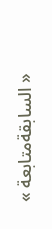« السابقةمتابعة »